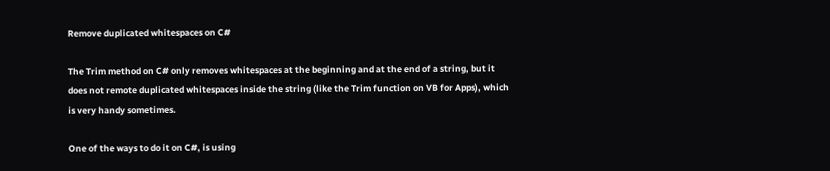Remove duplicated whitespaces on C#

The Trim method on C# only removes whitespaces at the beginning and at the end of a string, but it does not remote duplicated whitespaces inside the string (like the Trim function on VB for Apps), which is very handy sometimes.

One of the ways to do it on C#, is using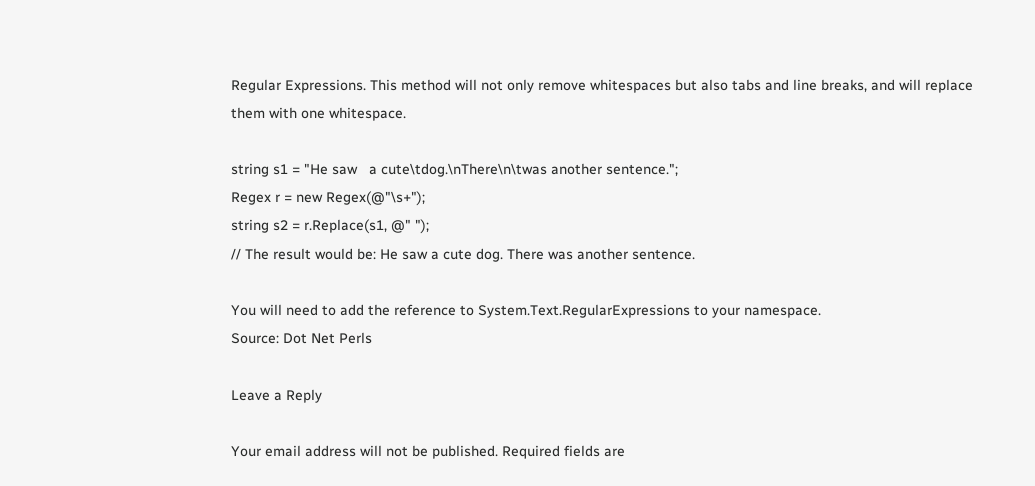Regular Expressions. This method will not only remove whitespaces but also tabs and line breaks, and will replace them with one whitespace.

string s1 = "He saw   a cute\tdog.\nThere\n\twas another sentence.";
Regex r = new Regex(@"\s+");
string s2 = r.Replace(s1, @" ");
// The result would be: He saw a cute dog. There was another sentence.

You will need to add the reference to System.Text.RegularExpressions to your namespace.
Source: Dot Net Perls

Leave a Reply

Your email address will not be published. Required fields are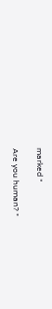marked *

Are you human? *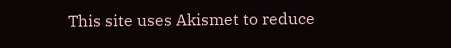This site uses Akismet to reduce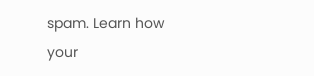spam. Learn how your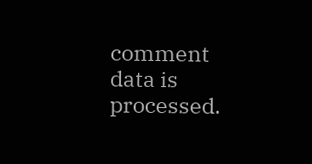comment data is processed.